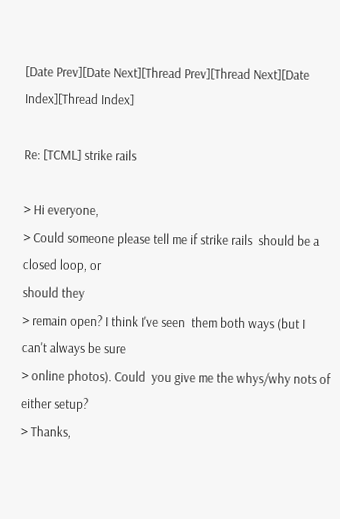[Date Prev][Date Next][Thread Prev][Thread Next][Date Index][Thread Index]

Re: [TCML] strike rails

> Hi everyone,
> Could someone please tell me if strike rails  should be a closed loop, or
should they
> remain open? I think I've seen  them both ways (but I can't always be sure
> online photos). Could  you give me the whys/why nots of either setup?
> Thanks,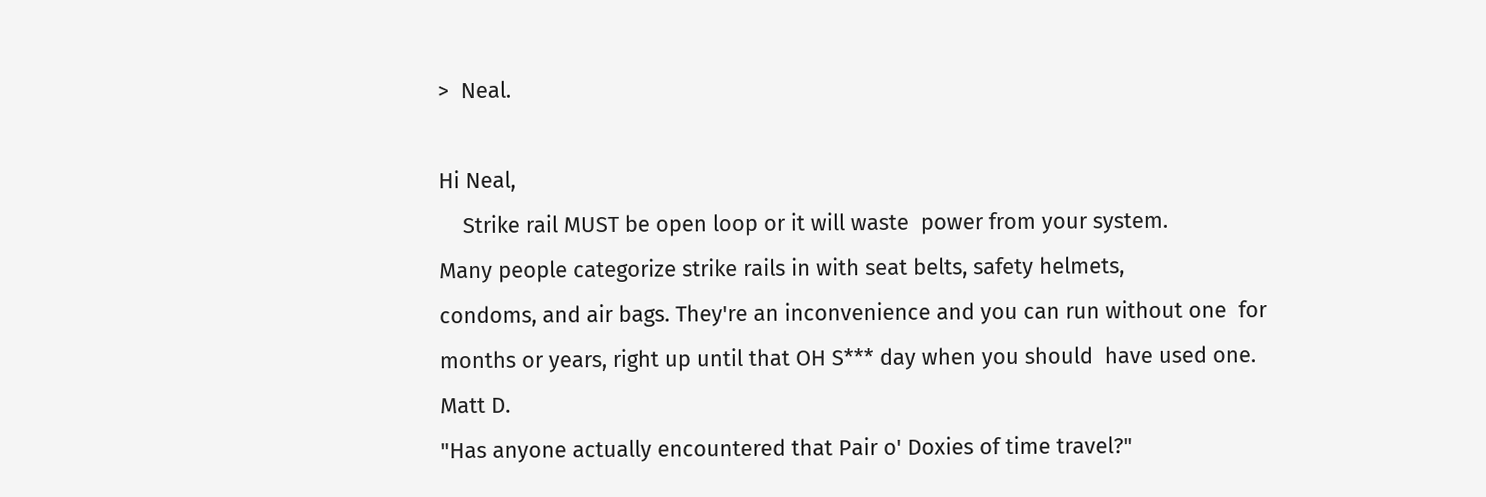>  Neal.

Hi Neal,
    Strike rail MUST be open loop or it will waste  power from your system.
Many people categorize strike rails in with seat belts, safety helmets,
condoms, and air bags. They're an inconvenience and you can run without one  for
months or years, right up until that OH S*** day when you should  have used one.
Matt D.
"Has anyone actually encountered that Pair o' Doxies of time travel?"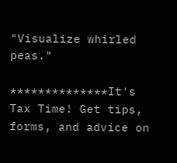"Visualize whirled peas."

**************It's Tax Time! Get tips, forms, and advice on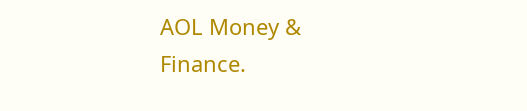AOL Money &
Finance.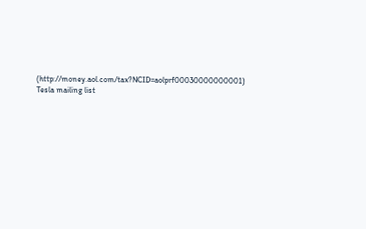(http://money.aol.com/tax?NCID=aolprf00030000000001)
Tesla mailing list